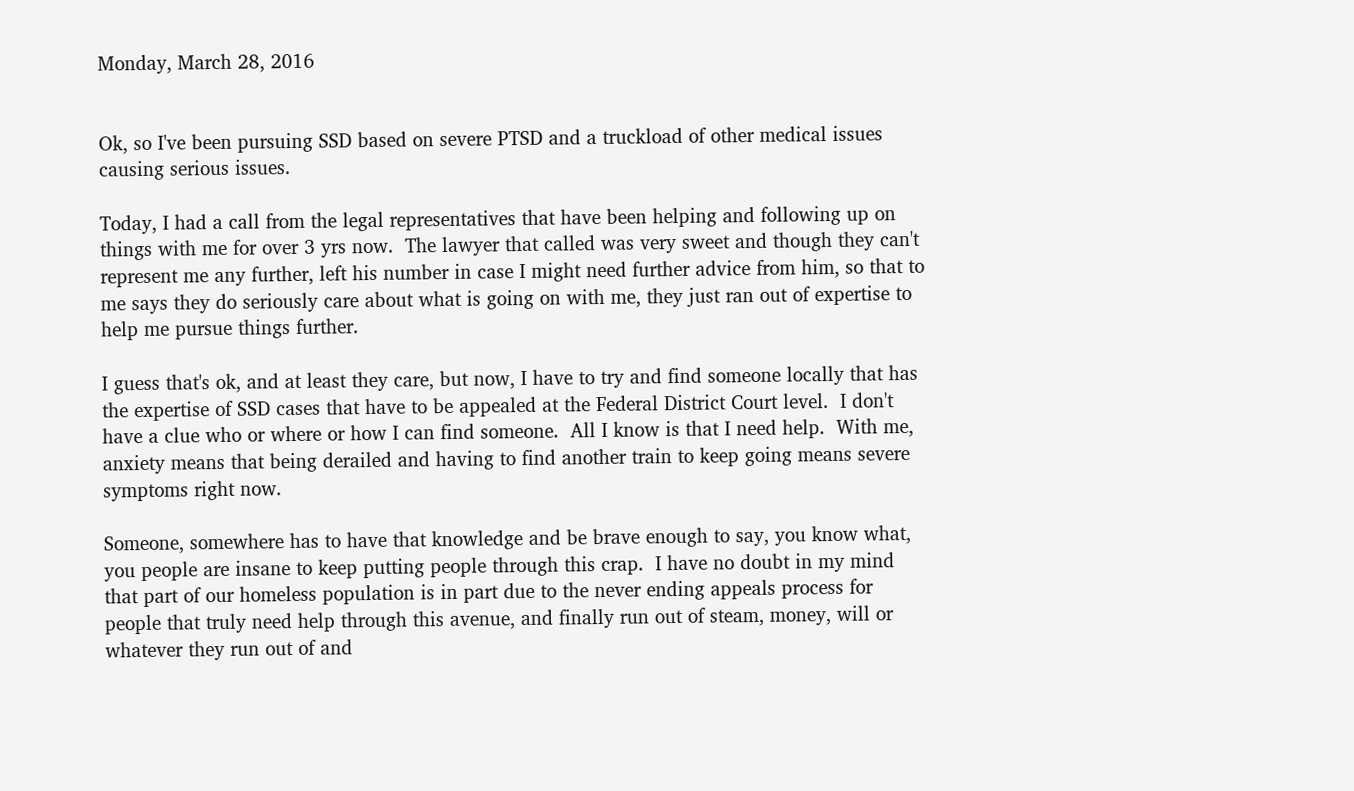Monday, March 28, 2016


Ok, so I've been pursuing SSD based on severe PTSD and a truckload of other medical issues causing serious issues.

Today, I had a call from the legal representatives that have been helping and following up on things with me for over 3 yrs now.  The lawyer that called was very sweet and though they can't represent me any further, left his number in case I might need further advice from him, so that to me says they do seriously care about what is going on with me, they just ran out of expertise to help me pursue things further.

I guess that's ok, and at least they care, but now, I have to try and find someone locally that has the expertise of SSD cases that have to be appealed at the Federal District Court level.  I don't have a clue who or where or how I can find someone.  All I know is that I need help.  With me, anxiety means that being derailed and having to find another train to keep going means severe symptoms right now.

Someone, somewhere has to have that knowledge and be brave enough to say, you know what, you people are insane to keep putting people through this crap.  I have no doubt in my mind that part of our homeless population is in part due to the never ending appeals process for people that truly need help through this avenue, and finally run out of steam, money, will or whatever they run out of and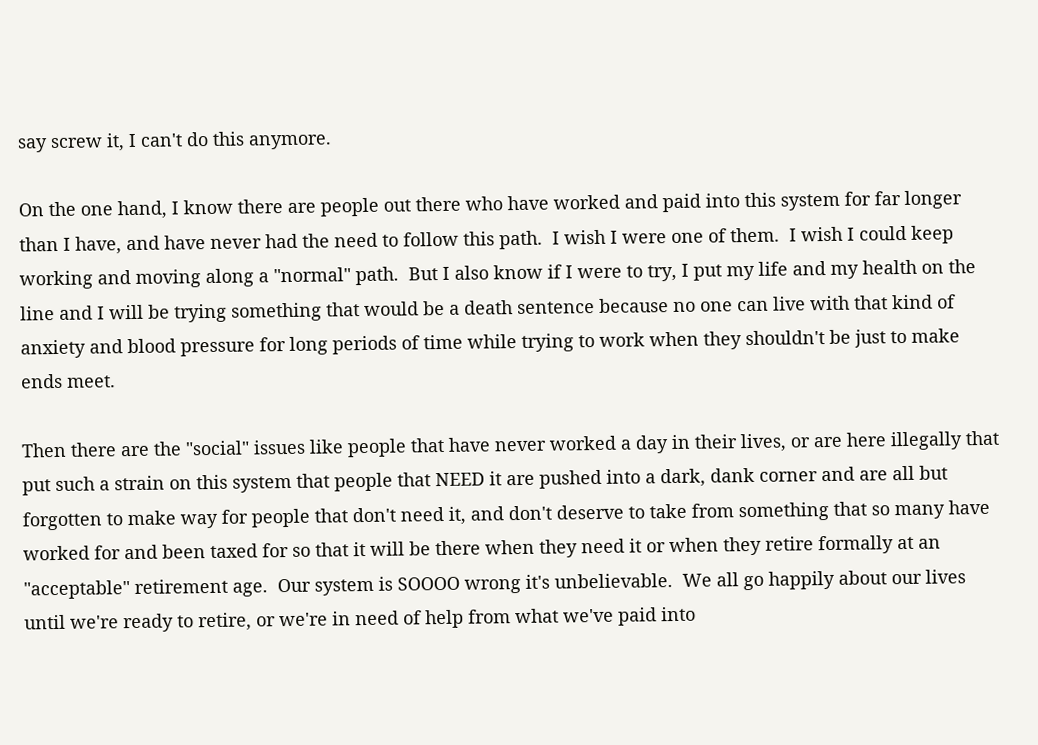say screw it, I can't do this anymore.

On the one hand, I know there are people out there who have worked and paid into this system for far longer than I have, and have never had the need to follow this path.  I wish I were one of them.  I wish I could keep working and moving along a "normal" path.  But I also know if I were to try, I put my life and my health on the line and I will be trying something that would be a death sentence because no one can live with that kind of anxiety and blood pressure for long periods of time while trying to work when they shouldn't be just to make ends meet.

Then there are the "social" issues like people that have never worked a day in their lives, or are here illegally that put such a strain on this system that people that NEED it are pushed into a dark, dank corner and are all but forgotten to make way for people that don't need it, and don't deserve to take from something that so many have worked for and been taxed for so that it will be there when they need it or when they retire formally at an "acceptable" retirement age.  Our system is SOOOO wrong it's unbelievable.  We all go happily about our lives until we're ready to retire, or we're in need of help from what we've paid into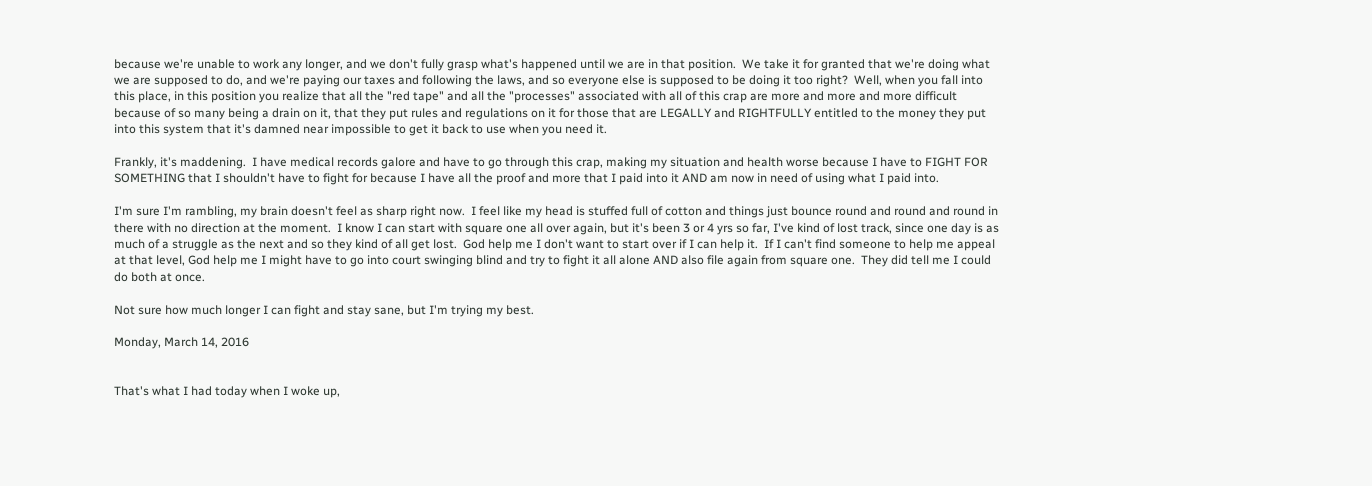because we're unable to work any longer, and we don't fully grasp what's happened until we are in that position.  We take it for granted that we're doing what we are supposed to do, and we're paying our taxes and following the laws, and so everyone else is supposed to be doing it too right?  Well, when you fall into this place, in this position you realize that all the "red tape" and all the "processes" associated with all of this crap are more and more and more difficult because of so many being a drain on it, that they put rules and regulations on it for those that are LEGALLY and RIGHTFULLY entitled to the money they put into this system that it's damned near impossible to get it back to use when you need it.

Frankly, it's maddening.  I have medical records galore and have to go through this crap, making my situation and health worse because I have to FIGHT FOR SOMETHING that I shouldn't have to fight for because I have all the proof and more that I paid into it AND am now in need of using what I paid into.

I'm sure I'm rambling, my brain doesn't feel as sharp right now.  I feel like my head is stuffed full of cotton and things just bounce round and round and round in there with no direction at the moment.  I know I can start with square one all over again, but it's been 3 or 4 yrs so far, I've kind of lost track, since one day is as much of a struggle as the next and so they kind of all get lost.  God help me I don't want to start over if I can help it.  If I can't find someone to help me appeal at that level, God help me I might have to go into court swinging blind and try to fight it all alone AND also file again from square one.  They did tell me I could do both at once.

Not sure how much longer I can fight and stay sane, but I'm trying my best.

Monday, March 14, 2016


That's what I had today when I woke up,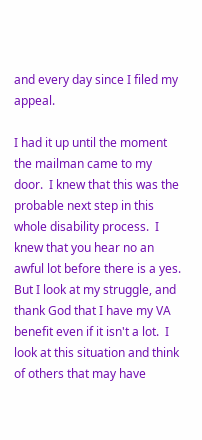and every day since I filed my appeal.

I had it up until the moment the mailman came to my door.  I knew that this was the probable next step in this whole disability process.  I knew that you hear no an awful lot before there is a yes.  But I look at my struggle, and thank God that I have my VA benefit even if it isn't a lot.  I look at this situation and think of others that may have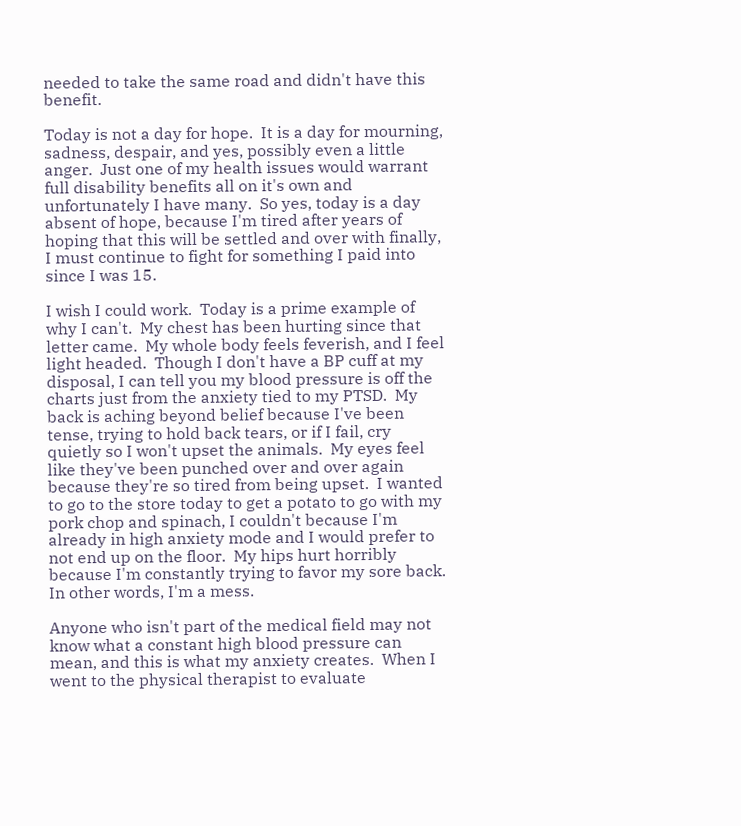needed to take the same road and didn't have this benefit.

Today is not a day for hope.  It is a day for mourning, sadness, despair, and yes, possibly even a little anger.  Just one of my health issues would warrant full disability benefits all on it's own and unfortunately I have many.  So yes, today is a day absent of hope, because I'm tired after years of hoping that this will be settled and over with finally, I must continue to fight for something I paid into since I was 15.

I wish I could work.  Today is a prime example of why I can't.  My chest has been hurting since that letter came.  My whole body feels feverish, and I feel light headed.  Though I don't have a BP cuff at my disposal, I can tell you my blood pressure is off the charts just from the anxiety tied to my PTSD.  My back is aching beyond belief because I've been tense, trying to hold back tears, or if I fail, cry quietly so I won't upset the animals.  My eyes feel like they've been punched over and over again because they're so tired from being upset.  I wanted to go to the store today to get a potato to go with my pork chop and spinach, I couldn't because I'm already in high anxiety mode and I would prefer to not end up on the floor.  My hips hurt horribly because I'm constantly trying to favor my sore back.  In other words, I'm a mess.

Anyone who isn't part of the medical field may not know what a constant high blood pressure can mean, and this is what my anxiety creates.  When I went to the physical therapist to evaluate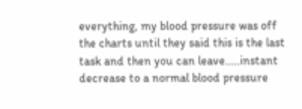everything, my blood pressure was off the charts until they said this is the last task and then you can leave.....instant decrease to a normal blood pressure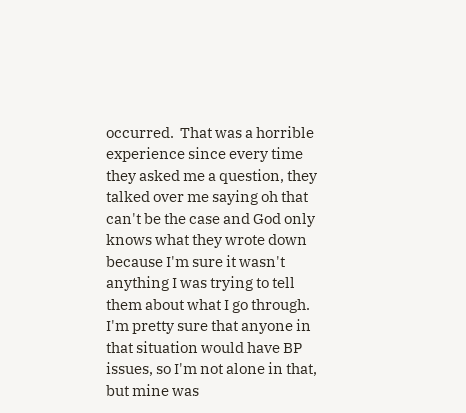occurred.  That was a horrible experience since every time they asked me a question, they talked over me saying oh that can't be the case and God only knows what they wrote down because I'm sure it wasn't anything I was trying to tell them about what I go through.  I'm pretty sure that anyone in that situation would have BP issues, so I'm not alone in that, but mine was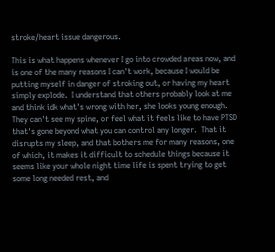stroke/heart issue dangerous.

This is what happens whenever I go into crowded areas now, and is one of the many reasons I can't work, because I would be putting myself in danger of stroking out, or having my heart simply explode.  I understand that others probably look at me and think idk what's wrong with her, she looks young enough.  They can't see my spine, or feel what it feels like to have PTSD that's gone beyond what you can control any longer.  That it disrupts my sleep, and that bothers me for many reasons, one of which, it makes it difficult to schedule things because it seems like your whole night time life is spent trying to get some long needed rest, and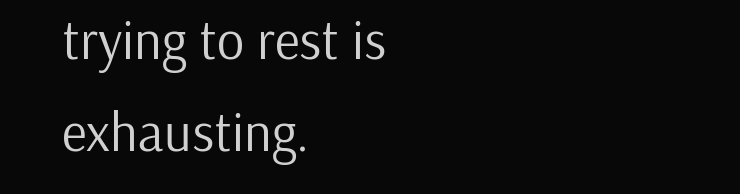trying to rest is exhausting.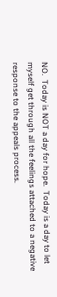NO.  Today is NOT a day for hope.  Today is a day to let myself get through all the feelings attached to a negative response to the appeals process.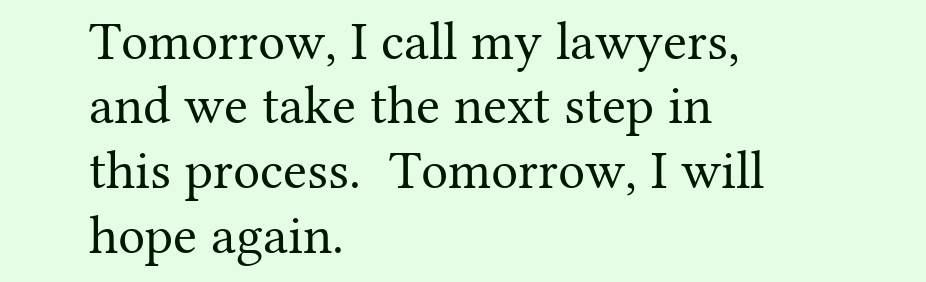Tomorrow, I call my lawyers, and we take the next step in this process.  Tomorrow, I will hope again.